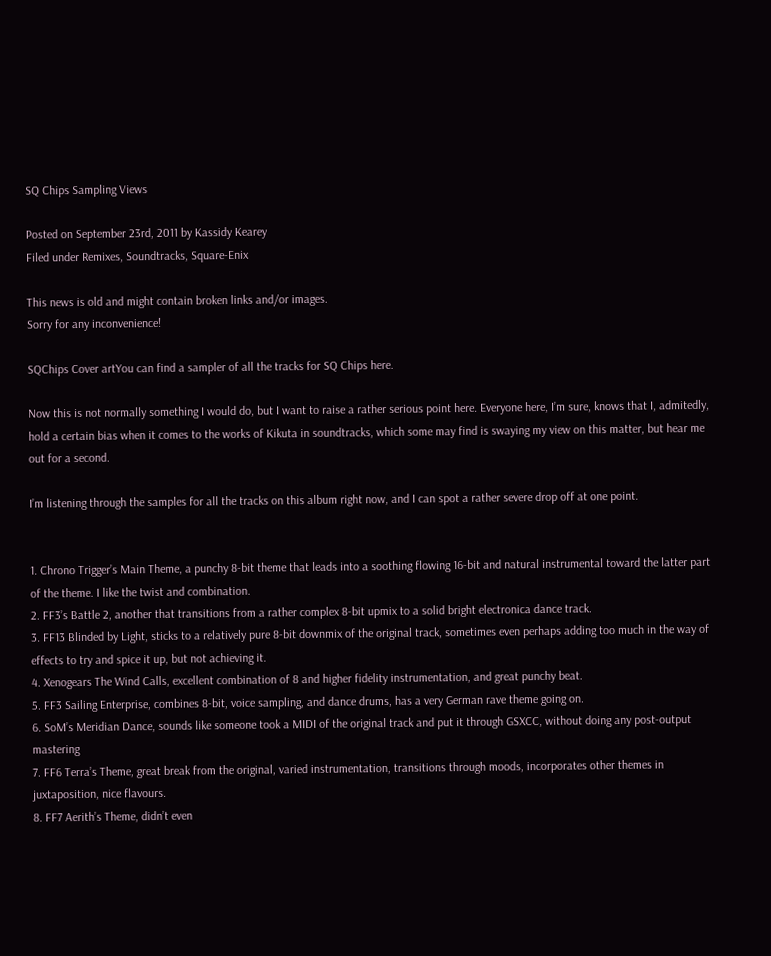SQ Chips Sampling Views

Posted on September 23rd, 2011 by Kassidy Kearey
Filed under Remixes, Soundtracks, Square-Enix

This news is old and might contain broken links and/or images.
Sorry for any inconvenience!

SQChips Cover artYou can find a sampler of all the tracks for SQ Chips here.

Now this is not normally something I would do, but I want to raise a rather serious point here. Everyone here, I’m sure, knows that I, admitedly, hold a certain bias when it comes to the works of Kikuta in soundtracks, which some may find is swaying my view on this matter, but hear me out for a second.

I’m listening through the samples for all the tracks on this album right now, and I can spot a rather severe drop off at one point.


1. Chrono Trigger’s Main Theme, a punchy 8-bit theme that leads into a soothing flowing 16-bit and natural instrumental toward the latter part of the theme. I like the twist and combination.
2. FF3’s Battle 2, another that transitions from a rather complex 8-bit upmix to a solid bright electronica dance track.
3. FF13 Blinded by Light, sticks to a relatively pure 8-bit downmix of the original track, sometimes even perhaps adding too much in the way of effects to try and spice it up, but not achieving it.
4. Xenogears The Wind Calls, excellent combination of 8 and higher fidelity instrumentation, and great punchy beat.
5. FF3 Sailing Enterprise, combines 8-bit, voice sampling, and dance drums, has a very German rave theme going on.
6. SoM’s Meridian Dance, sounds like someone took a MIDI of the original track and put it through GSXCC, without doing any post-output mastering
7. FF6 Terra’s Theme, great break from the original, varied instrumentation, transitions through moods, incorporates other themes in juxtaposition, nice flavours.
8. FF7 Aerith’s Theme, didn’t even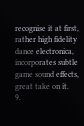recognise it at first, rather high fidelity dance electronica, incorporates subtle game sound effects, great take on it.
9.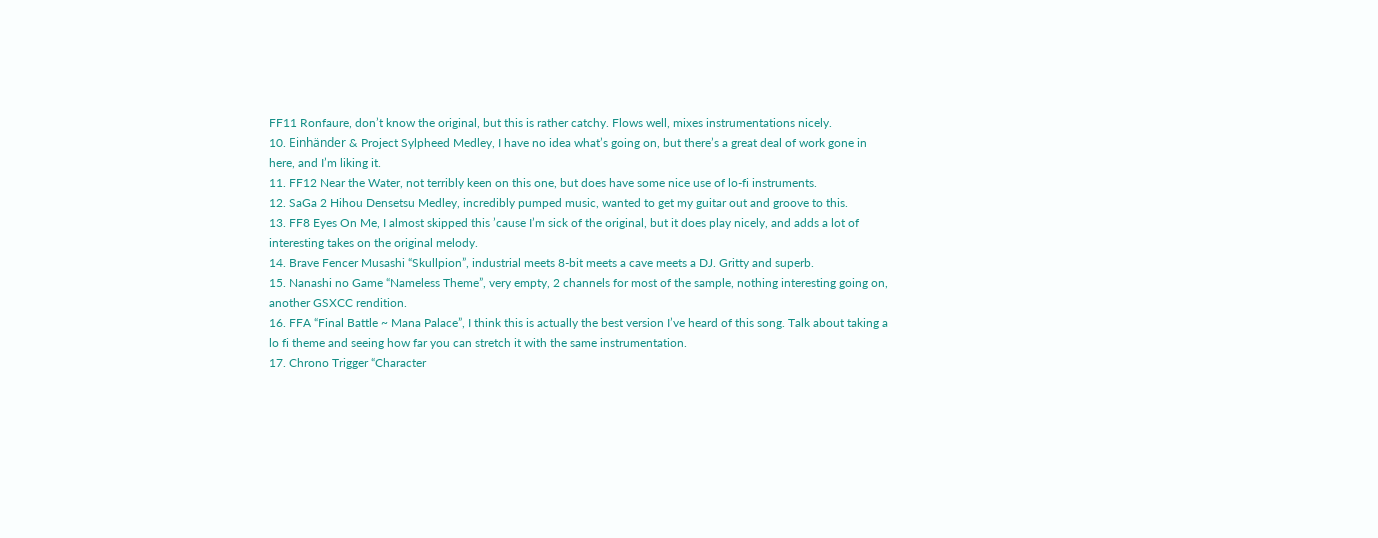FF11 Ronfaure, don’t know the original, but this is rather catchy. Flows well, mixes instrumentations nicely.
10. Einhänder & Project Sylpheed Medley, I have no idea what’s going on, but there’s a great deal of work gone in here, and I’m liking it.
11. FF12 Near the Water, not terribly keen on this one, but does have some nice use of lo-fi instruments.
12. SaGa 2 Hihou Densetsu Medley, incredibly pumped music, wanted to get my guitar out and groove to this.
13. FF8 Eyes On Me, I almost skipped this ’cause I’m sick of the original, but it does play nicely, and adds a lot of interesting takes on the original melody.
14. Brave Fencer Musashi “Skullpion”, industrial meets 8-bit meets a cave meets a DJ. Gritty and superb.
15. Nanashi no Game “Nameless Theme”, very empty, 2 channels for most of the sample, nothing interesting going on, another GSXCC rendition.
16. FFA “Final Battle ~ Mana Palace”, I think this is actually the best version I’ve heard of this song. Talk about taking a lo fi theme and seeing how far you can stretch it with the same instrumentation.
17. Chrono Trigger “Character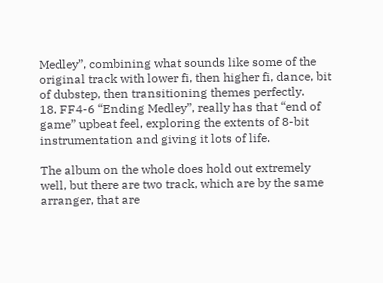Medley”, combining what sounds like some of the original track with lower fi, then higher fi, dance, bit of dubstep, then transitioning themes perfectly.
18. FF4-6 “Ending Medley”, really has that “end of game” upbeat feel, exploring the extents of 8-bit instrumentation and giving it lots of life.

The album on the whole does hold out extremely well, but there are two track, which are by the same arranger, that are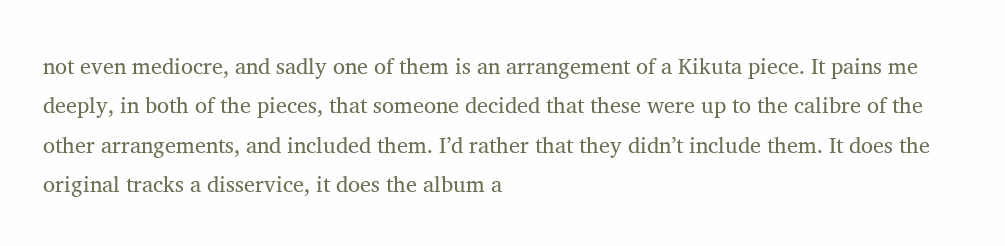not even mediocre, and sadly one of them is an arrangement of a Kikuta piece. It pains me deeply, in both of the pieces, that someone decided that these were up to the calibre of the other arrangements, and included them. I’d rather that they didn’t include them. It does the original tracks a disservice, it does the album a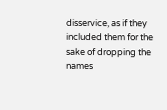disservice, as if they included them for the sake of dropping the names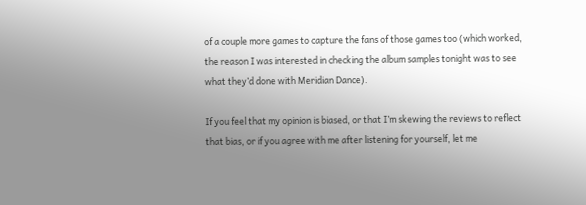of a couple more games to capture the fans of those games too (which worked, the reason I was interested in checking the album samples tonight was to see what they’d done with Meridian Dance).

If you feel that my opinion is biased, or that I’m skewing the reviews to reflect that bias, or if you agree with me after listening for yourself, let me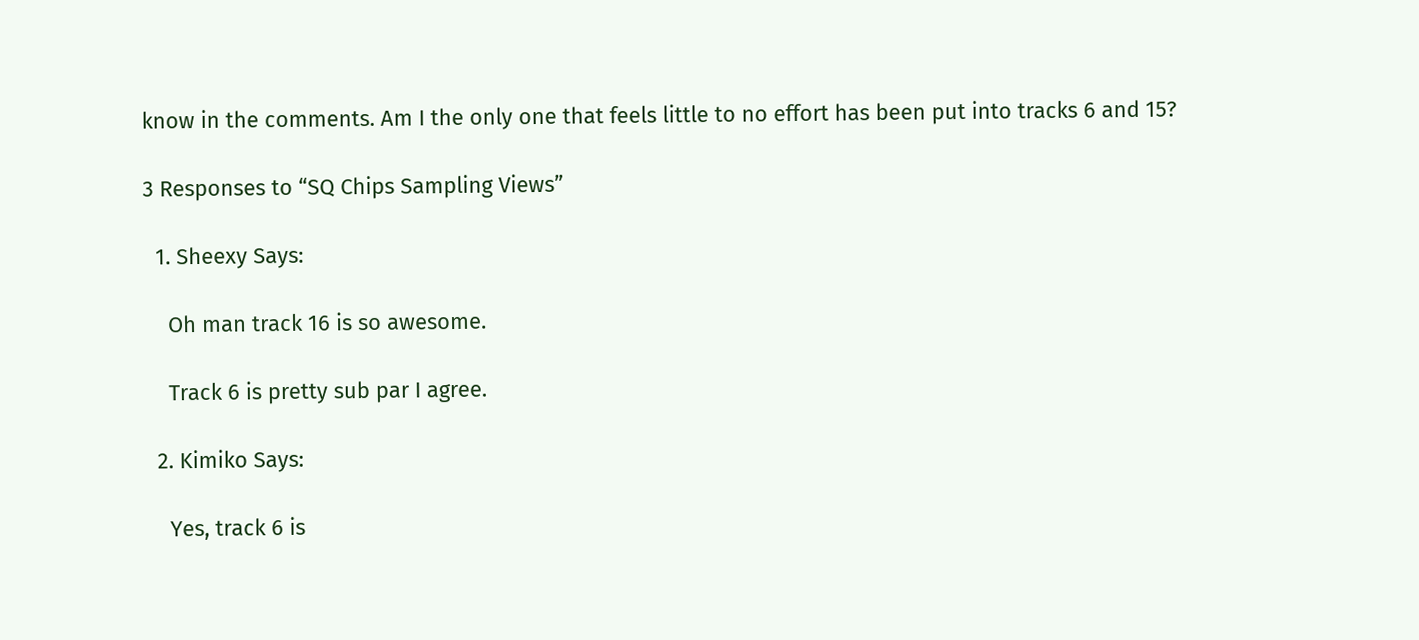know in the comments. Am I the only one that feels little to no effort has been put into tracks 6 and 15?

3 Responses to “SQ Chips Sampling Views”

  1. Sheexy Says:

    Oh man track 16 is so awesome.

    Track 6 is pretty sub par I agree.

  2. Kimiko Says:

    Yes, track 6 is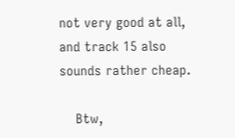not very good at all, and track 15 also sounds rather cheap.

    Btw,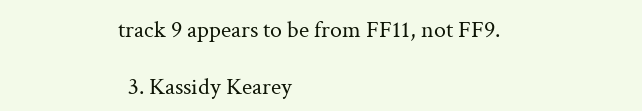track 9 appears to be from FF11, not FF9.

  3. Kassidy Kearey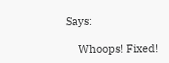Says:

    Whoops! Fixed!